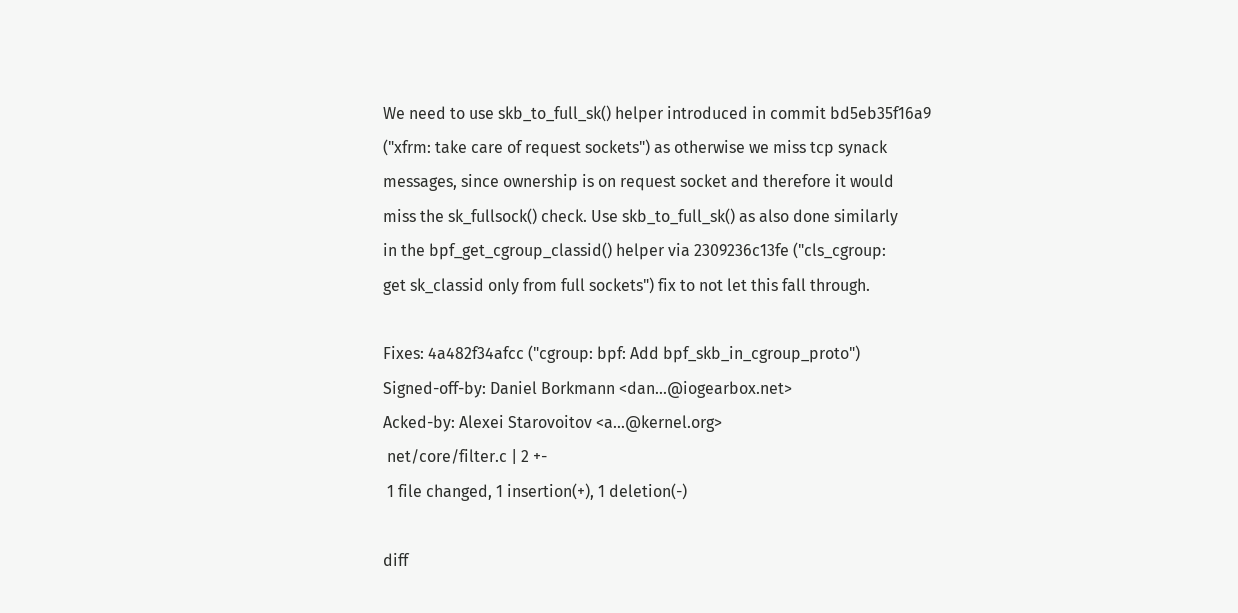We need to use skb_to_full_sk() helper introduced in commit bd5eb35f16a9
("xfrm: take care of request sockets") as otherwise we miss tcp synack
messages, since ownership is on request socket and therefore it would
miss the sk_fullsock() check. Use skb_to_full_sk() as also done similarly
in the bpf_get_cgroup_classid() helper via 2309236c13fe ("cls_cgroup:
get sk_classid only from full sockets") fix to not let this fall through.

Fixes: 4a482f34afcc ("cgroup: bpf: Add bpf_skb_in_cgroup_proto")
Signed-off-by: Daniel Borkmann <dan...@iogearbox.net>
Acked-by: Alexei Starovoitov <a...@kernel.org>
 net/core/filter.c | 2 +-
 1 file changed, 1 insertion(+), 1 deletion(-)

diff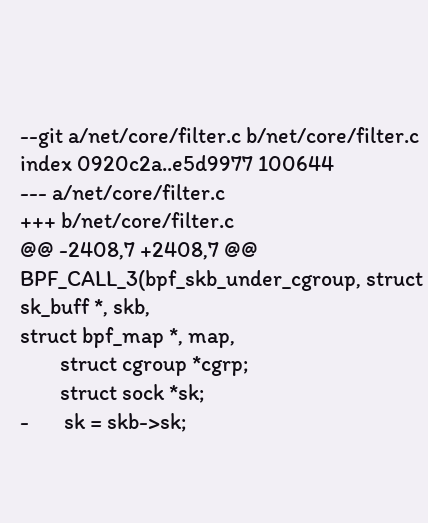--git a/net/core/filter.c b/net/core/filter.c
index 0920c2a..e5d9977 100644
--- a/net/core/filter.c
+++ b/net/core/filter.c
@@ -2408,7 +2408,7 @@ BPF_CALL_3(bpf_skb_under_cgroup, struct sk_buff *, skb,
struct bpf_map *, map,
        struct cgroup *cgrp;
        struct sock *sk;
-       sk = skb->sk;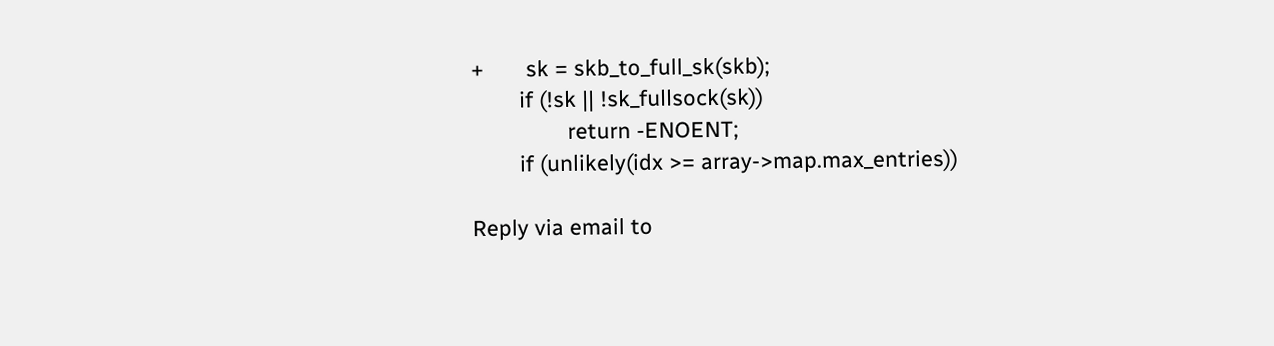+       sk = skb_to_full_sk(skb);
        if (!sk || !sk_fullsock(sk))
                return -ENOENT;
        if (unlikely(idx >= array->map.max_entries))

Reply via email to